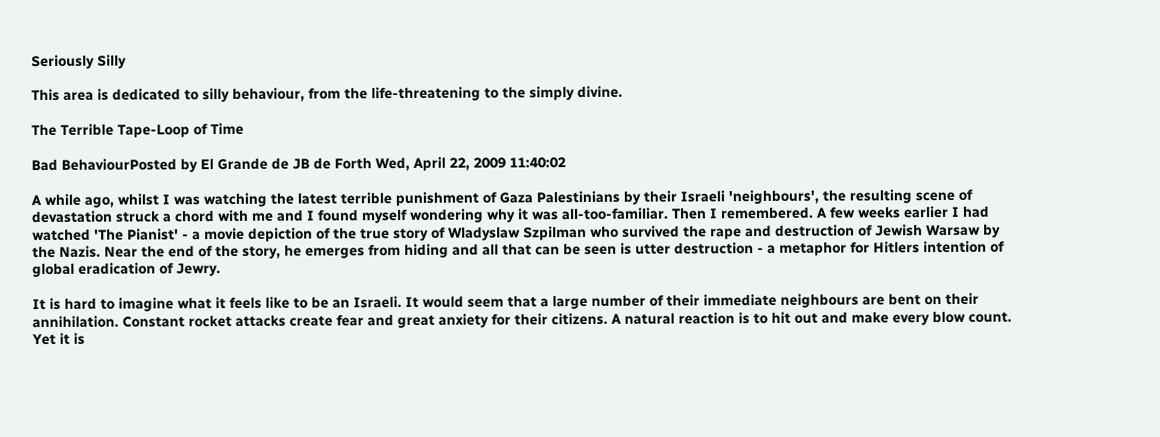Seriously Silly

This area is dedicated to silly behaviour, from the life-threatening to the simply divine.

The Terrible Tape-Loop of Time

Bad BehaviourPosted by El Grande de JB de Forth Wed, April 22, 2009 11:40:02

A while ago, whilst I was watching the latest terrible punishment of Gaza Palestinians by their Israeli 'neighbours', the resulting scene of devastation struck a chord with me and I found myself wondering why it was all-too-familiar. Then I remembered. A few weeks earlier I had watched 'The Pianist' - a movie depiction of the true story of Wladyslaw Szpilman who survived the rape and destruction of Jewish Warsaw by the Nazis. Near the end of the story, he emerges from hiding and all that can be seen is utter destruction - a metaphor for Hitlers intention of global eradication of Jewry.

It is hard to imagine what it feels like to be an Israeli. It would seem that a large number of their immediate neighbours are bent on their annihilation. Constant rocket attacks create fear and great anxiety for their citizens. A natural reaction is to hit out and make every blow count. Yet it is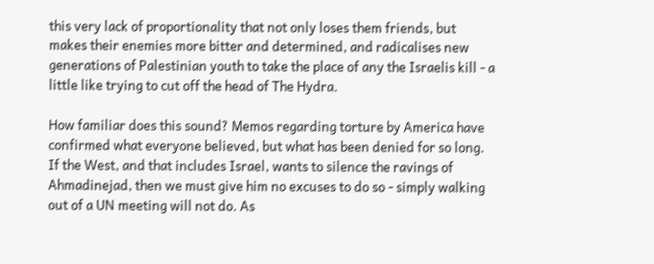this very lack of proportionality that not only loses them friends, but makes their enemies more bitter and determined, and radicalises new generations of Palestinian youth to take the place of any the Israelis kill - a little like trying to cut off the head of The Hydra.

How familiar does this sound? Memos regarding torture by America have confirmed what everyone believed, but what has been denied for so long. If the West, and that includes Israel, wants to silence the ravings of Ahmadinejad, then we must give him no excuses to do so - simply walking out of a UN meeting will not do. As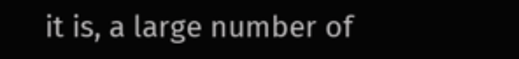it is, a large number of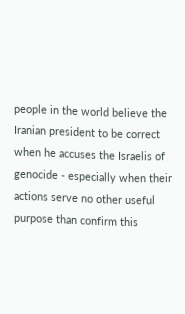people in the world believe the Iranian president to be correct when he accuses the Israelis of genocide - especially when their actions serve no other useful purpose than confirm this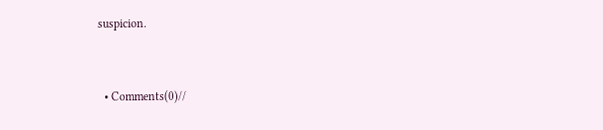suspicion.


  • Comments(0)//